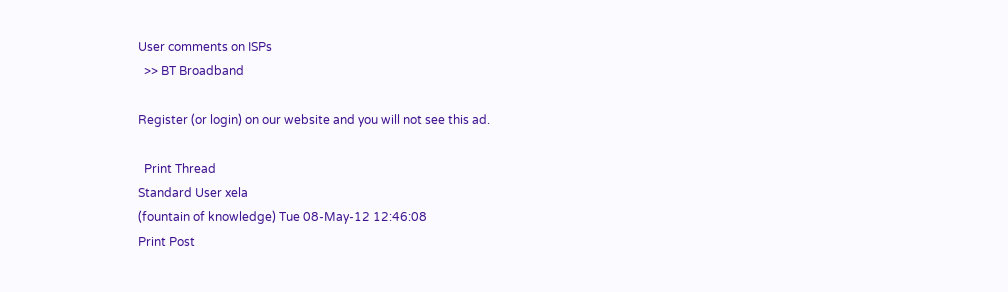User comments on ISPs
  >> BT Broadband

Register (or login) on our website and you will not see this ad.

  Print Thread
Standard User xela
(fountain of knowledge) Tue 08-May-12 12:46:08
Print Post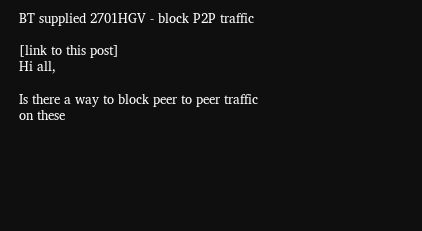BT supplied 2701HGV - block P2P traffic

[link to this post]
Hi all,

Is there a way to block peer to peer traffic on these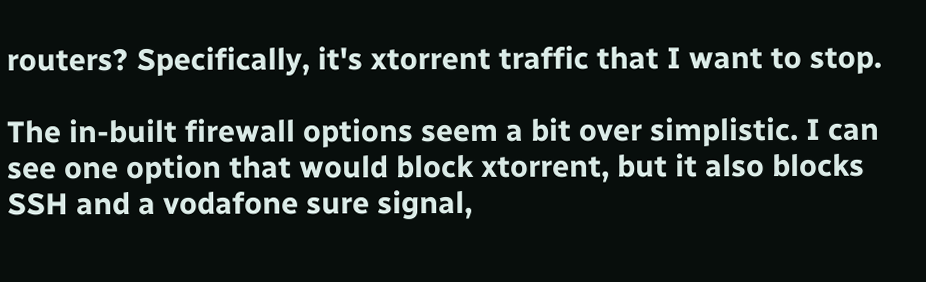routers? Specifically, it's xtorrent traffic that I want to stop.

The in-built firewall options seem a bit over simplistic. I can see one option that would block xtorrent, but it also blocks SSH and a vodafone sure signal,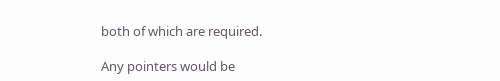both of which are required.

Any pointers would be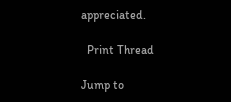appreciated.

  Print Thread

Jump to